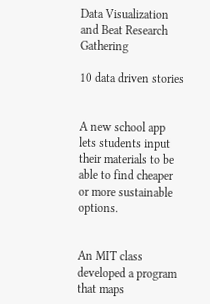Data Visualization and Beat Research Gathering

10 data driven stories


A new school app lets students input their materials to be able to find cheaper or more sustainable options.


An MIT class developed a program that maps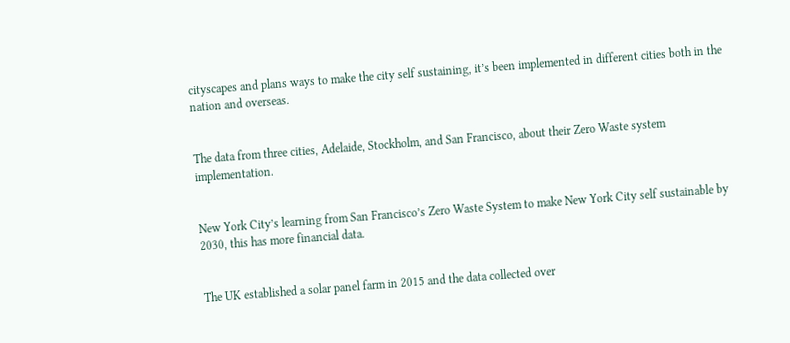cityscapes and plans ways to make the city self sustaining, it’s been implemented in different cities both in the nation and overseas.


The data from three cities, Adelaide, Stockholm, and San Francisco, about their Zero Waste system implementation.


New York City’s learning from San Francisco’s Zero Waste System to make New York City self sustainable by 2030, this has more financial data.


The UK established a solar panel farm in 2015 and the data collected over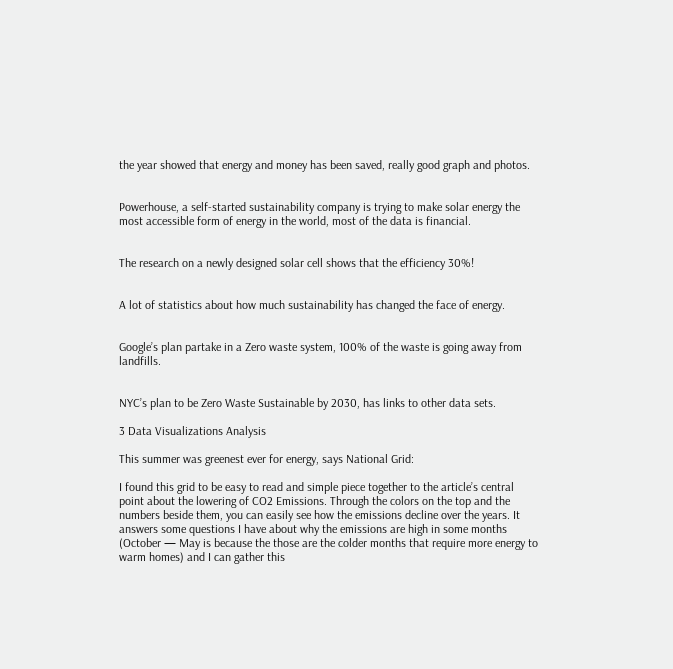the year showed that energy and money has been saved, really good graph and photos.


Powerhouse, a self-started sustainability company is trying to make solar energy the most accessible form of energy in the world, most of the data is financial.


The research on a newly designed solar cell shows that the efficiency 30%!


A lot of statistics about how much sustainability has changed the face of energy.


Google’s plan partake in a Zero waste system, 100% of the waste is going away from landfills.


NYC’s plan to be Zero Waste Sustainable by 2030, has links to other data sets.

3 Data Visualizations Analysis

This summer was greenest ever for energy, says National Grid:

I found this grid to be easy to read and simple piece together to the article’s central point about the lowering of CO2 Emissions. Through the colors on the top and the numbers beside them, you can easily see how the emissions decline over the years. It answers some questions I have about why the emissions are high in some months (October — May is because the those are the colder months that require more energy to warm homes) and I can gather this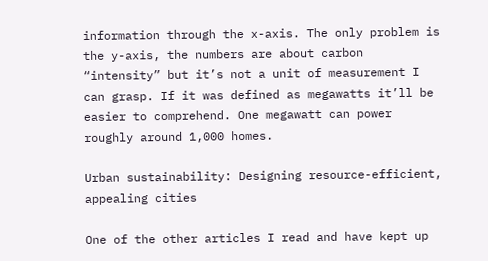information through the x-axis. The only problem is the y-axis, the numbers are about carbon “intensity” but it’s not a unit of measurement I can grasp. If it was defined as megawatts it’ll be easier to comprehend. One megawatt can power roughly around 1,000 homes.

Urban sustainability: Designing resource-efficient, appealing cities

One of the other articles I read and have kept up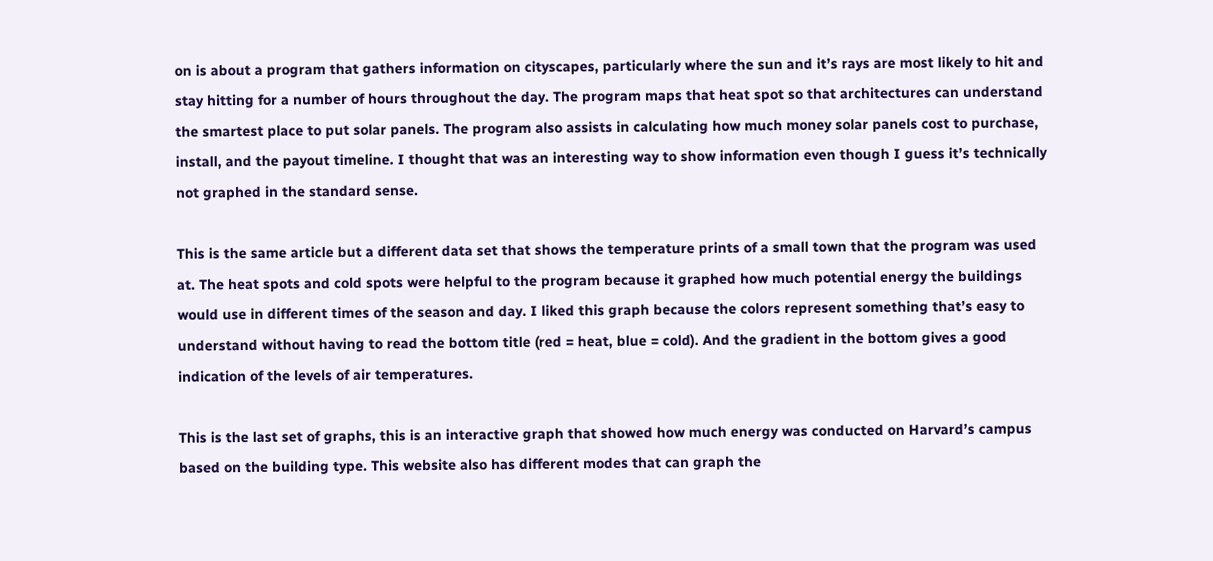on is about a program that gathers information on cityscapes, particularly where the sun and it’s rays are most likely to hit and stay hitting for a number of hours throughout the day. The program maps that heat spot so that architectures can understand the smartest place to put solar panels. The program also assists in calculating how much money solar panels cost to purchase, install, and the payout timeline. I thought that was an interesting way to show information even though I guess it’s technically not graphed in the standard sense.

This is the same article but a different data set that shows the temperature prints of a small town that the program was used at. The heat spots and cold spots were helpful to the program because it graphed how much potential energy the buildings would use in different times of the season and day. I liked this graph because the colors represent something that’s easy to understand without having to read the bottom title (red = heat, blue = cold). And the gradient in the bottom gives a good indication of the levels of air temperatures.

This is the last set of graphs, this is an interactive graph that showed how much energy was conducted on Harvard’s campus based on the building type. This website also has different modes that can graph the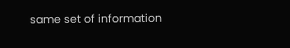same set of information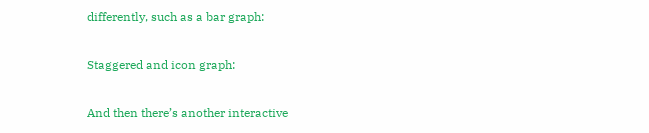differently, such as a bar graph:

Staggered and icon graph:

And then there’s another interactive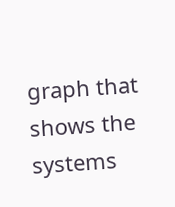graph that shows the systems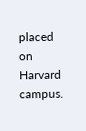placed on Harvard campus.